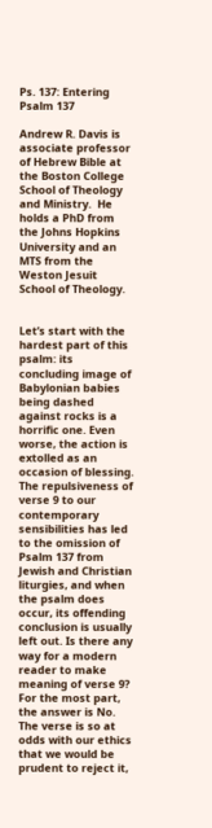Ps. 137: Entering Psalm 137

Andrew R. Davis is associate professor of Hebrew Bible at the Boston College School of Theology and Ministry.  He holds a PhD from the Johns Hopkins University and an MTS from the Weston Jesuit School of Theology.


Let’s start with the hardest part of this psalm: its concluding image of Babylonian babies being dashed against rocks is a horrific one. Even worse, the action is extolled as an occasion of blessing. The repulsiveness of verse 9 to our contemporary sensibilities has led to the omission of Psalm 137 from Jewish and Christian liturgies, and when the psalm does occur, its offending conclusion is usually left out. Is there any way for a modern reader to make meaning of verse 9? For the most part, the answer is No. The verse is so at odds with our ethics that we would be prudent to reject it,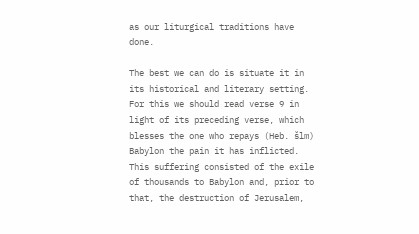as our liturgical traditions have done.

The best we can do is situate it in its historical and literary setting. For this we should read verse 9 in light of its preceding verse, which blesses the one who repays (Heb. šlm) Babylon the pain it has inflicted. This suffering consisted of the exile of thousands to Babylon and, prior to that, the destruction of Jerusalem,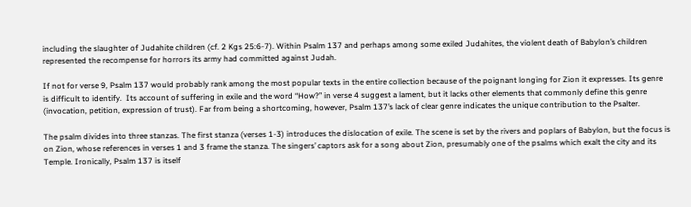including the slaughter of Judahite children (cf. 2 Kgs 25:6-7). Within Psalm 137 and perhaps among some exiled Judahites, the violent death of Babylon’s children represented the recompense for horrors its army had committed against Judah.

If not for verse 9, Psalm 137 would probably rank among the most popular texts in the entire collection because of the poignant longing for Zion it expresses. Its genre is difficult to identify.  Its account of suffering in exile and the word “How?” in verse 4 suggest a lament, but it lacks other elements that commonly define this genre (invocation, petition, expression of trust). Far from being a shortcoming, however, Psalm 137’s lack of clear genre indicates the unique contribution to the Psalter.

The psalm divides into three stanzas. The first stanza (verses 1-3) introduces the dislocation of exile. The scene is set by the rivers and poplars of Babylon, but the focus is on Zion, whose references in verses 1 and 3 frame the stanza. The singers’ captors ask for a song about Zion, presumably one of the psalms which exalt the city and its Temple. Ironically, Psalm 137 is itself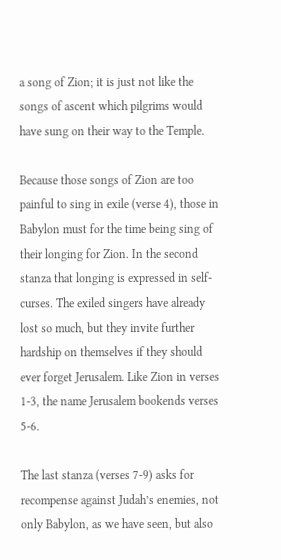a song of Zion; it is just not like the songs of ascent which pilgrims would have sung on their way to the Temple.

Because those songs of Zion are too painful to sing in exile (verse 4), those in Babylon must for the time being sing of their longing for Zion. In the second stanza that longing is expressed in self-curses. The exiled singers have already lost so much, but they invite further hardship on themselves if they should ever forget Jerusalem. Like Zion in verses 1-3, the name Jerusalem bookends verses 5-6.

The last stanza (verses 7-9) asks for recompense against Judah’s enemies, not only Babylon, as we have seen, but also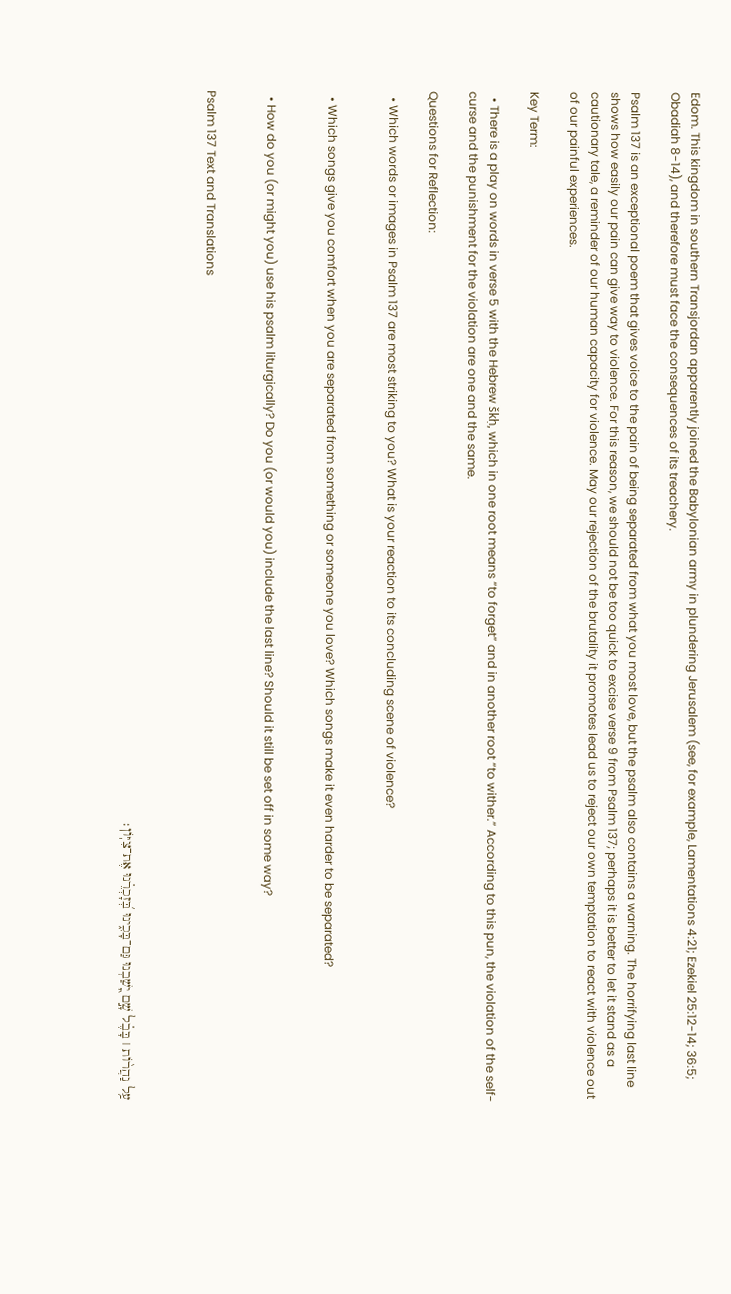Edom. This kingdom in southern Transjordan apparently joined the Babylonian army in plundering Jerusalem (see, for example, Lamentations 4:21; Ezekiel 25:12-14; 36:5; Obadiah 8-14), and therefore must face the consequences of its treachery.

Psalm 137 is an exceptional poem that gives voice to the pain of being separated from what you most love, but the psalm also contains a warning. The horrifying last line shows how easily our pain can give way to violence. For this reason, we should not be too quick to excise verse 9 from Psalm 137; perhaps it is better to let it stand as a cautionary tale, a reminder of our human capacity for violence. May our rejection of the brutality it promotes lead us to reject our own temptation to react with violence out of our painful experiences.

Key Term:

  • There is a play on words in verse 5 with the Hebrew škḥ, which in one root means “to forget” and in another root “to wither.” According to this pun, the violation of the self-curse and the punishment for the violation are one and the same.

Questions for Reflection:

  • Which words or images in Psalm 137 are most striking to you? What is your reaction to its concluding scene of violence?


  • Which songs give you comfort when you are separated from something or someone you love? Which songs make it even harder to be separated?


  • How do you (or might you) use his psalm liturgically? Do you (or would you) include the last line? Should it still be set off in some way?


Psalm 137 Text and Translations



עַ֥ל נַהֲר֨וֹת ׀ בָּבֶ֗ל שָׁ֣ם יָ֭שַׁבְנוּ גַּם־בָּכִ֑ינוּ בְּ֝זָכְרֵ֗נוּ אֶת־צִיּֽוֹן׃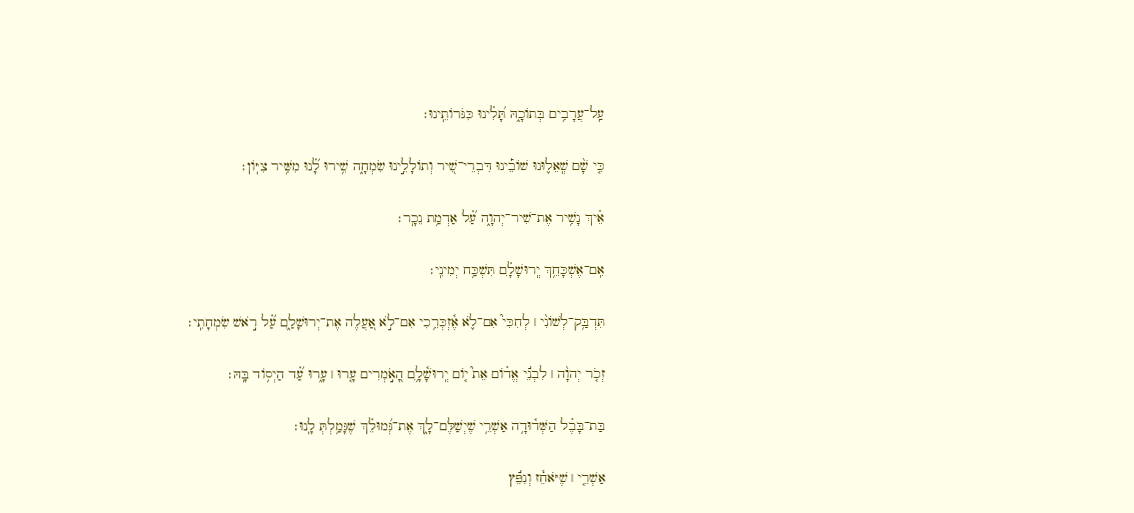עַֽל־עֲרָבִ֥ים בְּתוֹכָ֑הּ תָּ֝לִ֗ינוּ כִּנֹּרוֹתֵֽינוּ׃

כִּ֤י שָׁ֨ם שְֽׁאֵל֪וּנוּ שׁוֹבֵ֡ינוּ דִּבְרֵי־שִׁ֭יר וְתוֹלָלֵ֣ינוּ שִׂמְחָ֑ה שִׁ֥ירוּ לָ֝֗נוּ מִשִּׁ֥יר צִיּֽוֹן׃

אֵ֗יךְ נָשִׁ֥יר אֶת־שִׁיר־יְהוָ֑ה עַ֝֗ל אַדְמַ֥ת נֵכָֽר׃

אִֽם־אֶשְׁכָּחֵ֥ךְ יְֽרוּשָׁלִָ֗ם תִּשְׁכַּ֥ח יְמִינִֽי׃

תִּדְבַּ֥ק־לְשׁוֹנִ֨י ׀ לְחִכִּי֮ אִם־לֹ֪א אֶ֫זְכְּרֵ֥כִי אִם־לֹ֣א אַ֭עֲלֶה אֶת־יְרוּשָׁלִַ֑ם עַ֝֗ל רֹ֣אשׁ שִׂמְחָתִֽי׃

זְכֹ֤ר יְהוָ֨ה ׀ לִבְנֵ֬י אֱד֗וֹם אֵת֮ י֤וֹם יְֽרוּשָׁ֫לִָ֥ם הָ֭אֹ֣מְרִים עָ֤רוּ ׀ עָ֑רוּ עַ֝֗ד הַיְס֥וֹד בָּֽהּ׃

בַּת־בָּבֶ֗ל הַשְּׁד֫וּדָ֥ה אַשְׁרֵ֥י שֶׁיְשַׁלֶּם־לָ֑ךְ אֶת־גְּ֝מוּלֵ֗ךְ שֶׁגָּמַ֥לְתְּ לָֽנוּ׃

אַשְׁרֵ֤י ׀ שֶׁיֹּאחֵ֓ז וְנִפֵּ֬ץ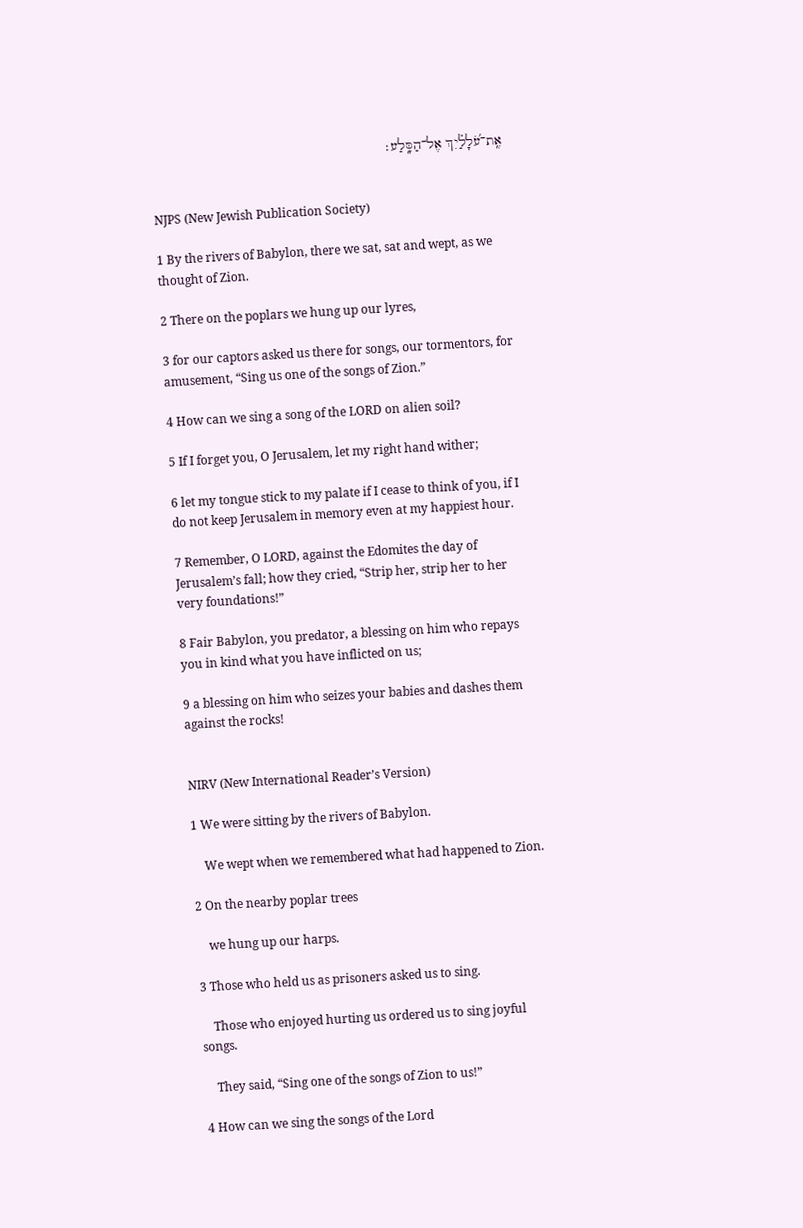אֶֽת־עֹ֝לָלַ֗יִךְ אֶל־הַסָּֽלַע׃


NJPS (New Jewish Publication Society)

1 By the rivers of Babylon, there we sat, sat and wept, as we thought of Zion.

2 There on the poplars we hung up our lyres,

3 for our captors asked us there for songs, our tormentors, for amusement, “Sing us one of the songs of Zion.”

4 How can we sing a song of the LORD on alien soil?

5 If I forget you, O Jerusalem, let my right hand wither;

6 let my tongue stick to my palate if I cease to think of you, if I do not keep Jerusalem in memory even at my happiest hour.

7 Remember, O LORD, against the Edomites the day of Jerusalem’s fall; how they cried, “Strip her, strip her to her very foundations!”

8 Fair Babylon, you predator, a blessing on him who repays you in kind what you have inflicted on us;

9 a blessing on him who seizes your babies and dashes them against the rocks!


NIRV (New International Reader’s Version)

1 We were sitting by the rivers of Babylon.

    We wept when we remembered what had happened to Zion.

2 On the nearby poplar trees

    we hung up our harps.

3 Those who held us as prisoners asked us to sing.

    Those who enjoyed hurting us ordered us to sing joyful songs.

    They said, “Sing one of the songs of Zion to us!”

4 How can we sing the songs of the Lord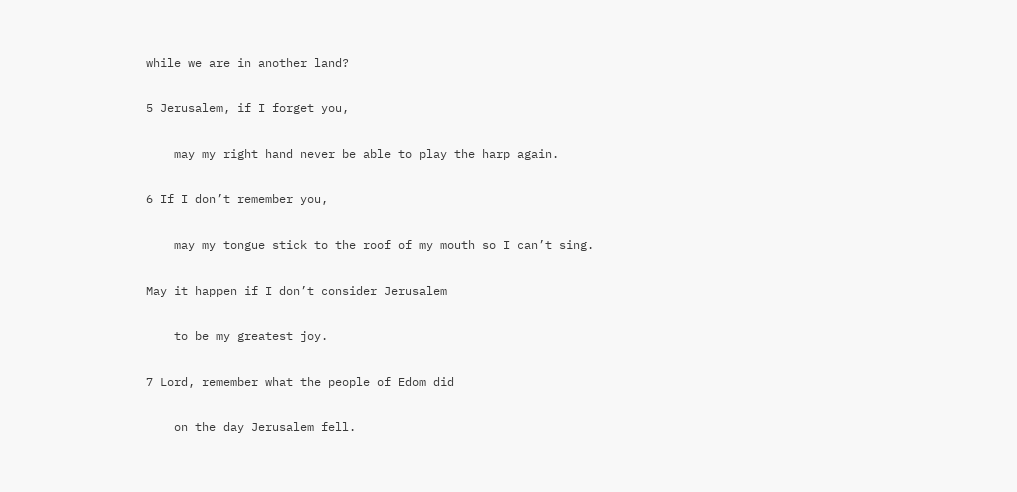while we are in another land?

5 Jerusalem, if I forget you,

    may my right hand never be able to play the harp again.

6 If I don’t remember you,

    may my tongue stick to the roof of my mouth so I can’t sing.

May it happen if I don’t consider Jerusalem

    to be my greatest joy.

7 Lord, remember what the people of Edom did

    on the day Jerusalem fell.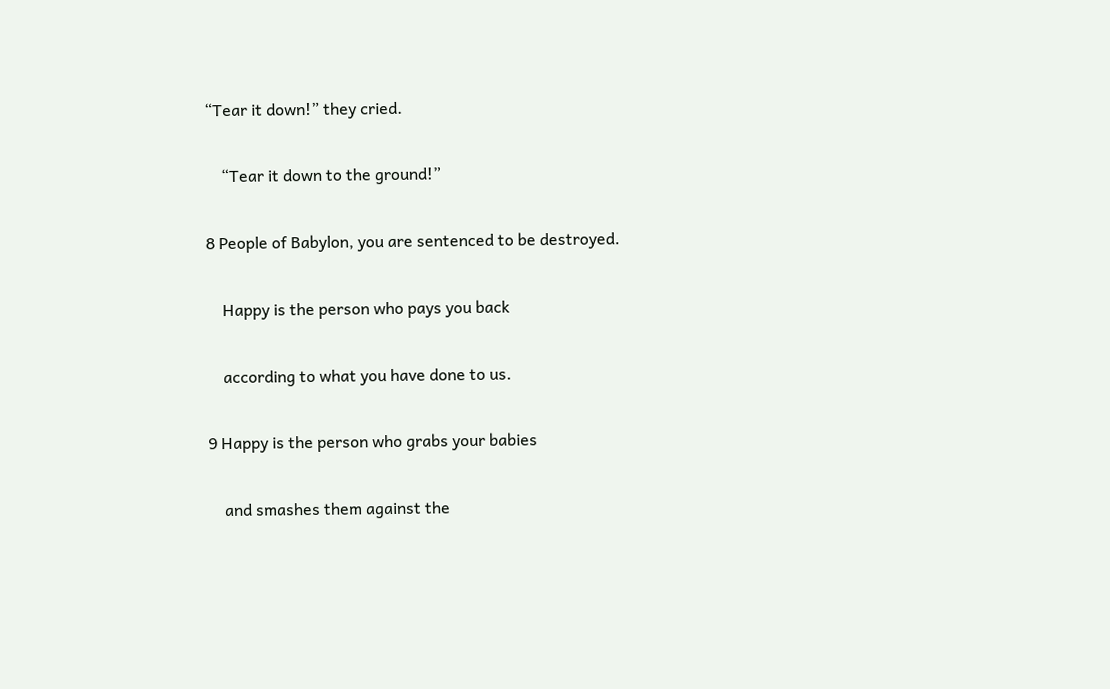“Tear it down!” they cried.

    “Tear it down to the ground!”

8 People of Babylon, you are sentenced to be destroyed.

    Happy is the person who pays you back

    according to what you have done to us.

9 Happy is the person who grabs your babies

    and smashes them against the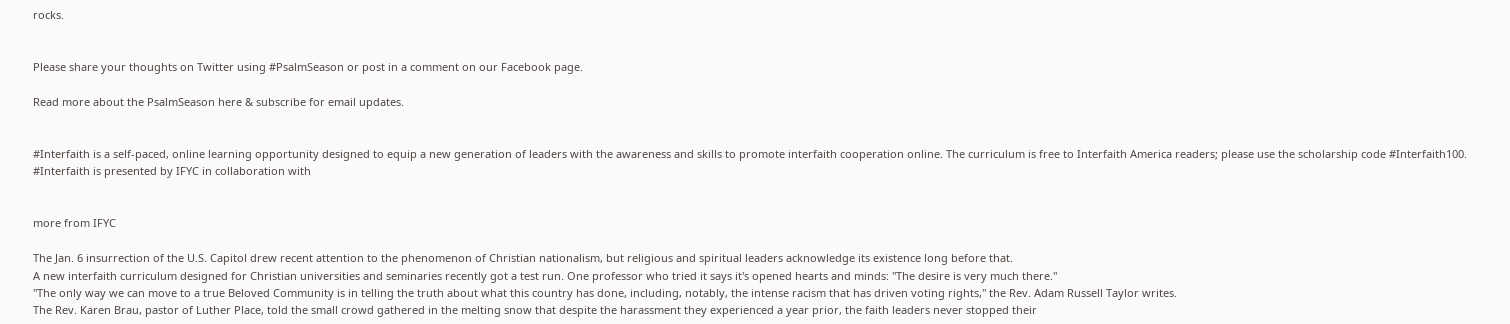rocks.


Please share your thoughts on Twitter using #PsalmSeason or post in a comment on our Facebook page.

Read more about the PsalmSeason here & subscribe for email updates.


#Interfaith is a self-paced, online learning opportunity designed to equip a new generation of leaders with the awareness and skills to promote interfaith cooperation online. The curriculum is free to Interfaith America readers; please use the scholarship code #Interfaith100. #Interfaith is presented by IFYC in collaboration with


more from IFYC

The Jan. 6 insurrection of the U.S. Capitol drew recent attention to the phenomenon of Christian nationalism, but religious and spiritual leaders acknowledge its existence long before that.
A new interfaith curriculum designed for Christian universities and seminaries recently got a test run. One professor who tried it says it's opened hearts and minds: "The desire is very much there."
"The only way we can move to a true Beloved Community is in telling the truth about what this country has done, including, notably, the intense racism that has driven voting rights," the Rev. Adam Russell Taylor writes.
The Rev. Karen Brau, pastor of Luther Place, told the small crowd gathered in the melting snow that despite the harassment they experienced a year prior, the faith leaders never stopped their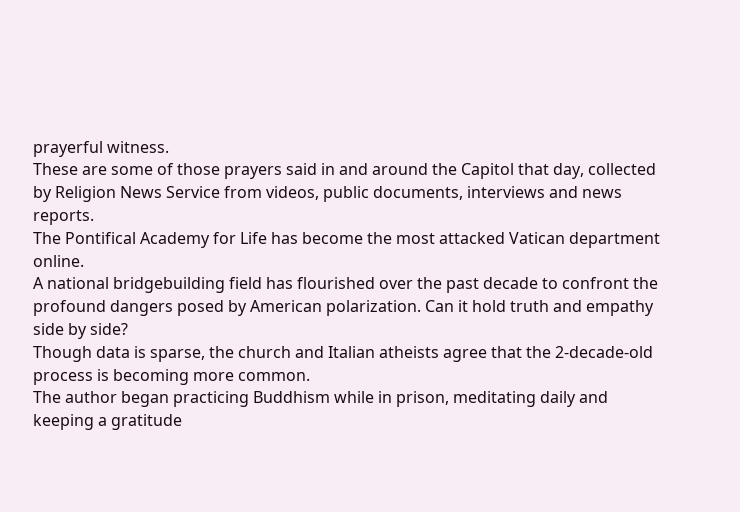prayerful witness.
These are some of those prayers said in and around the Capitol that day, collected by Religion News Service from videos, public documents, interviews and news reports.
The Pontifical Academy for Life has become the most attacked Vatican department online.
A national bridgebuilding field has flourished over the past decade to confront the profound dangers posed by American polarization. Can it hold truth and empathy side by side?
Though data is sparse, the church and Italian atheists agree that the 2-decade-old process is becoming more common.
The author began practicing Buddhism while in prison, meditating daily and keeping a gratitude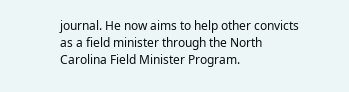journal. He now aims to help other convicts as a field minister through the North Carolina Field Minister Program.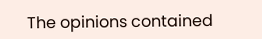The opinions contained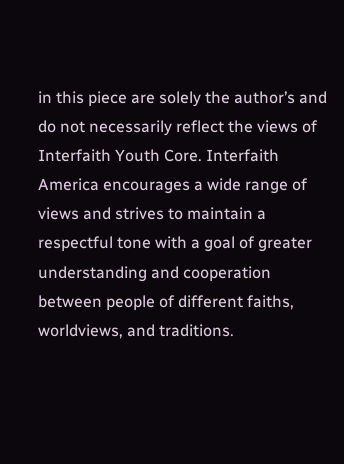in this piece are solely the author’s and do not necessarily reflect the views of Interfaith Youth Core. Interfaith America encourages a wide range of views and strives to maintain a respectful tone with a goal of greater understanding and cooperation between people of different faiths, worldviews, and traditions.